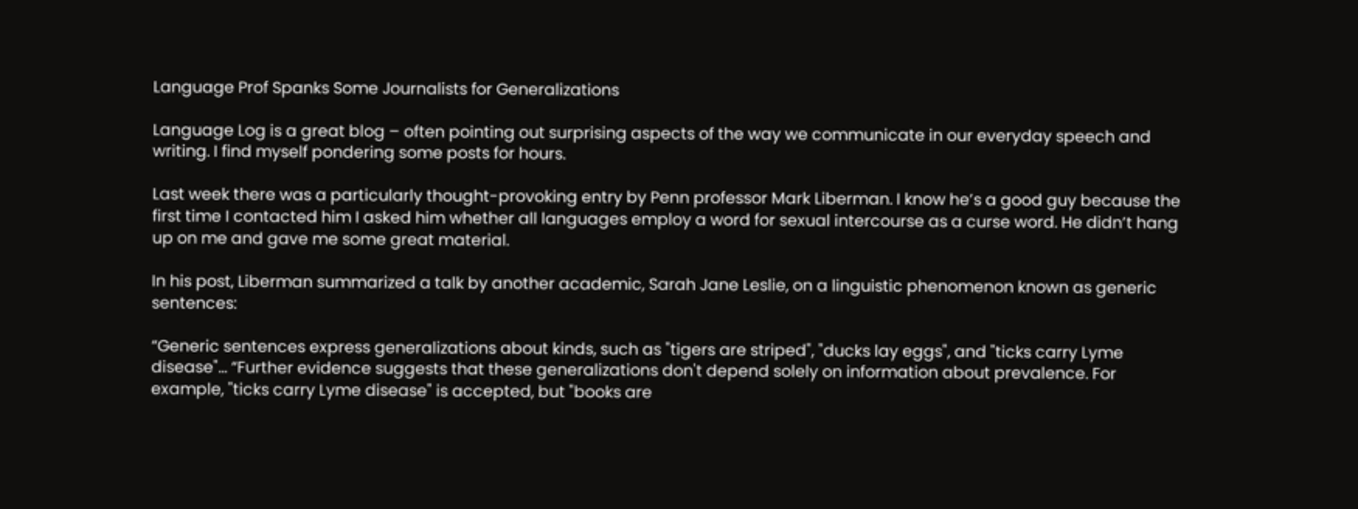Language Prof Spanks Some Journalists for Generalizations

Language Log is a great blog – often pointing out surprising aspects of the way we communicate in our everyday speech and writing. I find myself pondering some posts for hours.

Last week there was a particularly thought-provoking entry by Penn professor Mark Liberman. I know he’s a good guy because the first time I contacted him I asked him whether all languages employ a word for sexual intercourse as a curse word. He didn’t hang up on me and gave me some great material.

In his post, Liberman summarized a talk by another academic, Sarah Jane Leslie, on a linguistic phenomenon known as generic sentences:

“Generic sentences express generalizations about kinds, such as "tigers are striped", "ducks lay eggs", and "ticks carry Lyme disease"… “Further evidence suggests that these generalizations don't depend solely on information about prevalence. For example, "ticks carry Lyme disease" is accepted, but "books are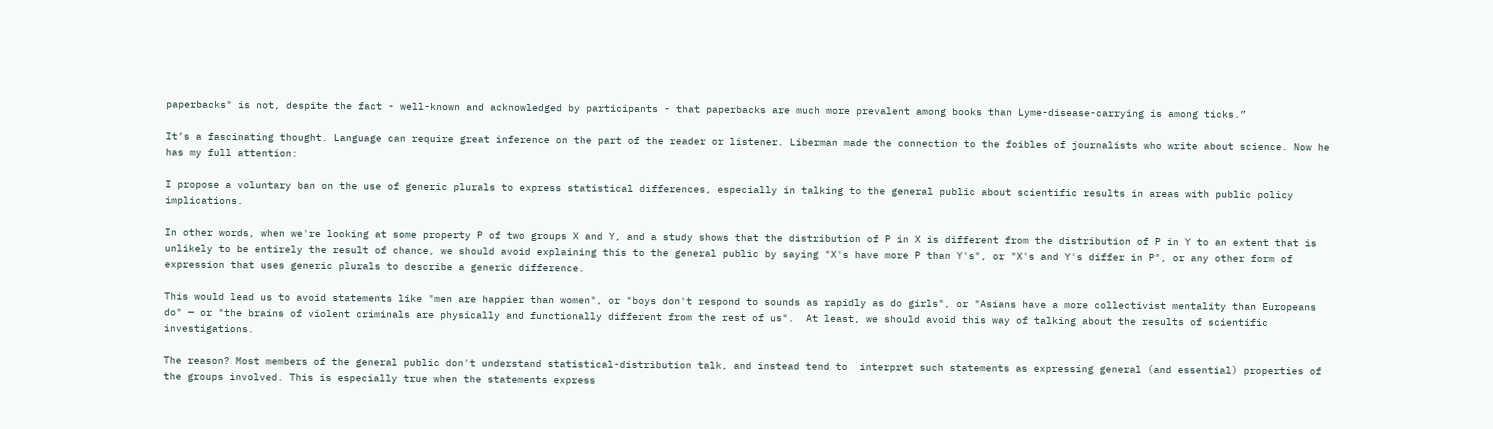paperbacks" is not, despite the fact - well-known and acknowledged by participants - that paperbacks are much more prevalent among books than Lyme-disease-carrying is among ticks.”

It’s a fascinating thought. Language can require great inference on the part of the reader or listener. Liberman made the connection to the foibles of journalists who write about science. Now he has my full attention:

I propose a voluntary ban on the use of generic plurals to express statistical differences, especially in talking to the general public about scientific results in areas with public policy implications.

In other words, when we're looking at some property P of two groups X and Y, and a study shows that the distribution of P in X is different from the distribution of P in Y to an extent that is unlikely to be entirely the result of chance, we should avoid explaining this to the general public by saying "X's have more P than Y's", or "X's and Y's differ in P", or any other form of expression that uses generic plurals to describe a generic difference.

This would lead us to avoid statements like "men are happier than women", or "boys don't respond to sounds as rapidly as do girls", or "Asians have a more collectivist mentality than Europeans do" — or "the brains of violent criminals are physically and functionally different from the rest of us".  At least, we should avoid this way of talking about the results of scientific investigations.

The reason? Most members of the general public don't understand statistical-distribution talk, and instead tend to  interpret such statements as expressing general (and essential) properties of the groups involved. This is especially true when the statements express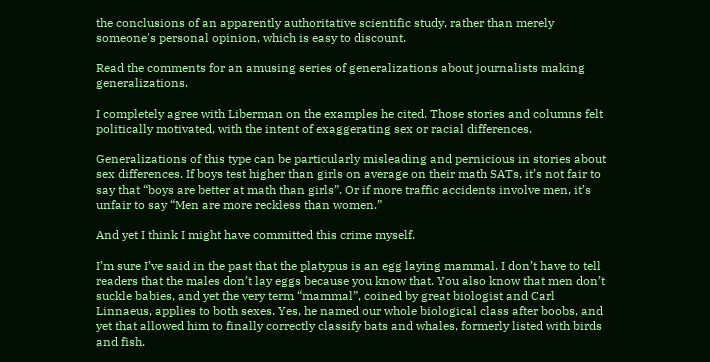the conclusions of an apparently authoritative scientific study, rather than merely someone's personal opinion, which is easy to discount.

Read the comments for an amusing series of generalizations about journalists making generalizations.

I completely agree with Liberman on the examples he cited. Those stories and columns felt politically motivated, with the intent of exaggerating sex or racial differences.

Generalizations of this type can be particularly misleading and pernicious in stories about sex differences. If boys test higher than girls on average on their math SATs, it’s not fair to say that “boys are better at math than girls”. Or if more traffic accidents involve men, it’s unfair to say “Men are more reckless than women.”

And yet I think I might have committed this crime myself.

I’m sure I’ve said in the past that the platypus is an egg laying mammal. I don’t have to tell readers that the males don’t lay eggs because you know that. You also know that men don’t suckle babies, and yet the very term “mammal”, coined by great biologist and Carl Linnaeus, applies to both sexes. Yes, he named our whole biological class after boobs, and yet that allowed him to finally correctly classify bats and whales, formerly listed with birds and fish.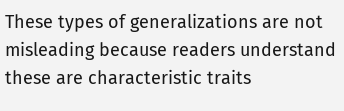These types of generalizations are not misleading because readers understand these are characteristic traits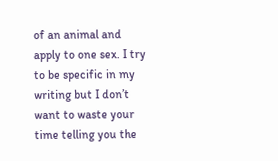of an animal and apply to one sex. I try to be specific in my writing but I don’t want to waste your time telling you the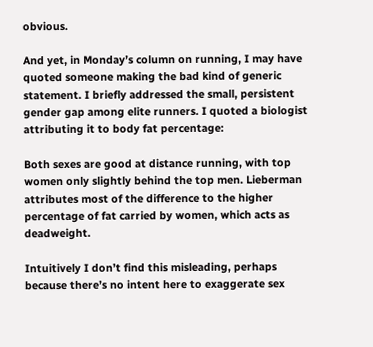obvious.

And yet, in Monday’s column on running, I may have quoted someone making the bad kind of generic statement. I briefly addressed the small, persistent gender gap among elite runners. I quoted a biologist attributing it to body fat percentage:

Both sexes are good at distance running, with top women only slightly behind the top men. Lieberman attributes most of the difference to the higher percentage of fat carried by women, which acts as deadweight.

Intuitively I don’t find this misleading, perhaps because there’s no intent here to exaggerate sex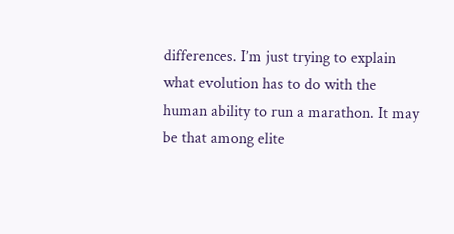differences. I’m just trying to explain what evolution has to do with the human ability to run a marathon. It may be that among elite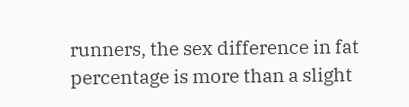runners, the sex difference in fat percentage is more than a slight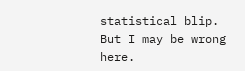statistical blip. But I may be wrong here.